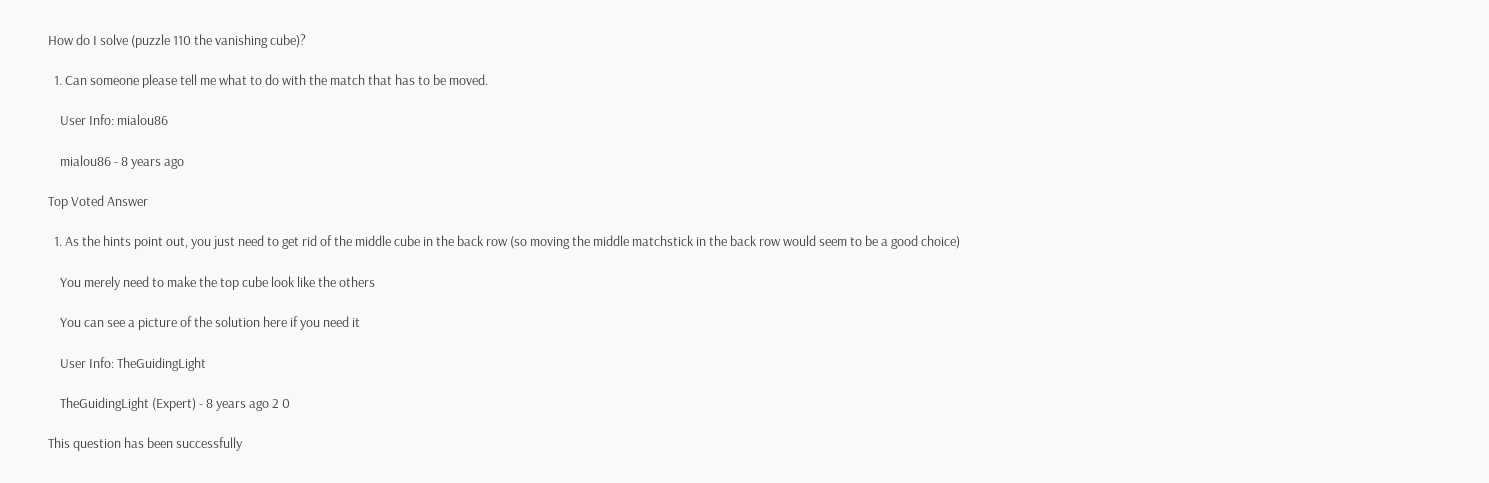How do I solve (puzzle 110 the vanishing cube)?

  1. Can someone please tell me what to do with the match that has to be moved.

    User Info: mialou86

    mialou86 - 8 years ago

Top Voted Answer

  1. As the hints point out, you just need to get rid of the middle cube in the back row (so moving the middle matchstick in the back row would seem to be a good choice)

    You merely need to make the top cube look like the others

    You can see a picture of the solution here if you need it

    User Info: TheGuidingLight

    TheGuidingLight (Expert) - 8 years ago 2 0

This question has been successfully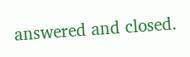answered and closed.